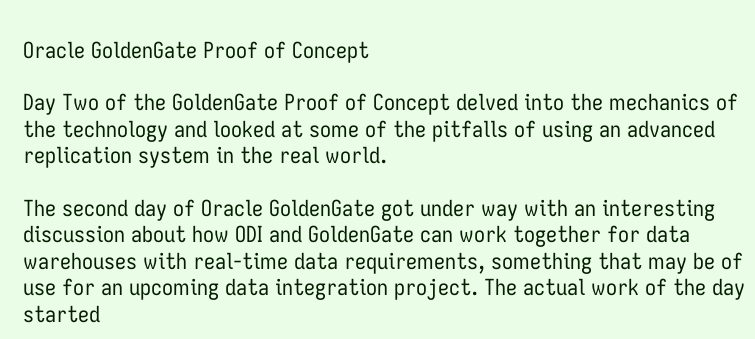Oracle GoldenGate Proof of Concept

Day Two of the GoldenGate Proof of Concept delved into the mechanics of the technology and looked at some of the pitfalls of using an advanced replication system in the real world.

The second day of Oracle GoldenGate got under way with an interesting discussion about how ODI and GoldenGate can work together for data warehouses with real-time data requirements, something that may be of use for an upcoming data integration project. The actual work of the day started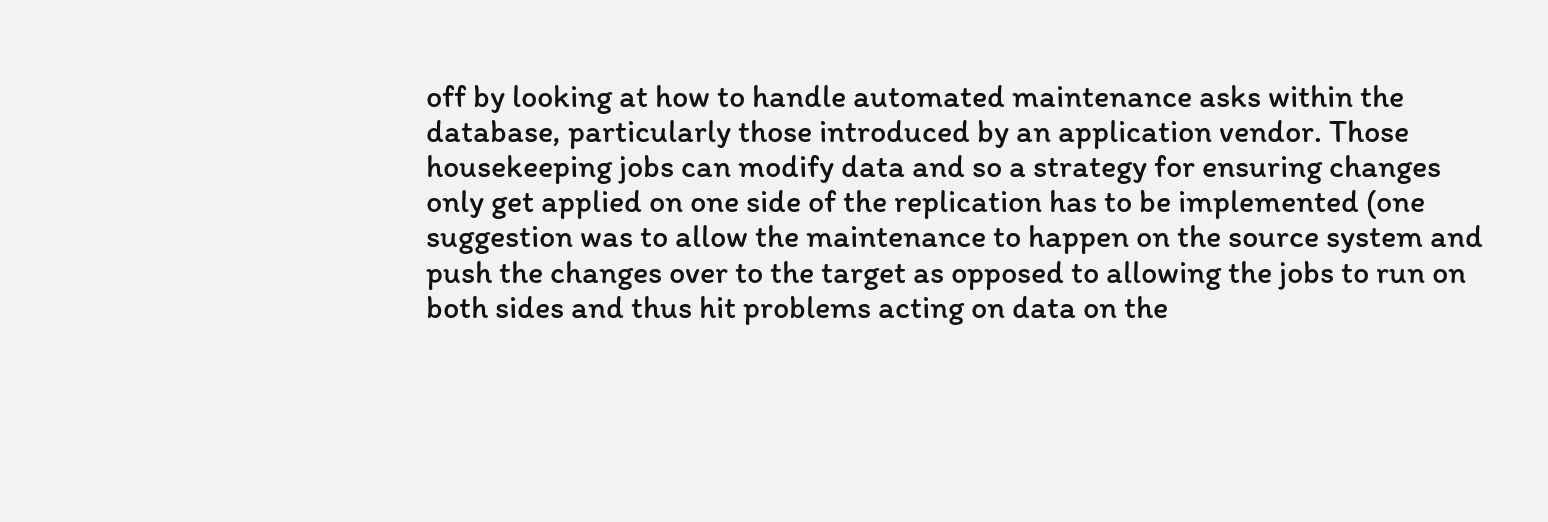off by looking at how to handle automated maintenance asks within the database, particularly those introduced by an application vendor. Those housekeeping jobs can modify data and so a strategy for ensuring changes only get applied on one side of the replication has to be implemented (one suggestion was to allow the maintenance to happen on the source system and push the changes over to the target as opposed to allowing the jobs to run on both sides and thus hit problems acting on data on the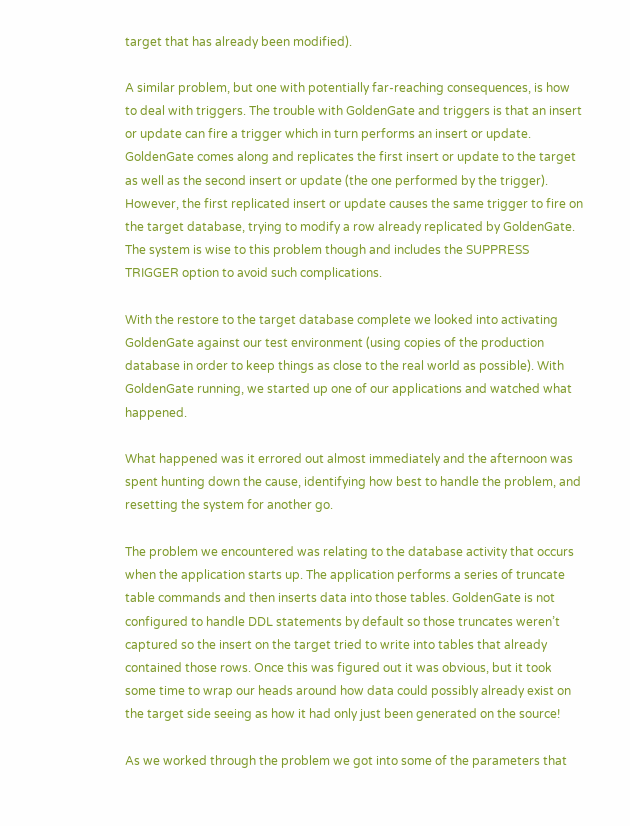target that has already been modified).

A similar problem, but one with potentially far-reaching consequences, is how to deal with triggers. The trouble with GoldenGate and triggers is that an insert or update can fire a trigger which in turn performs an insert or update. GoldenGate comes along and replicates the first insert or update to the target as well as the second insert or update (the one performed by the trigger). However, the first replicated insert or update causes the same trigger to fire on the target database, trying to modify a row already replicated by GoldenGate. The system is wise to this problem though and includes the SUPPRESS TRIGGER option to avoid such complications.

With the restore to the target database complete we looked into activating GoldenGate against our test environment (using copies of the production database in order to keep things as close to the real world as possible). With GoldenGate running, we started up one of our applications and watched what happened.

What happened was it errored out almost immediately and the afternoon was spent hunting down the cause, identifying how best to handle the problem, and resetting the system for another go.

The problem we encountered was relating to the database activity that occurs when the application starts up. The application performs a series of truncate table commands and then inserts data into those tables. GoldenGate is not configured to handle DDL statements by default so those truncates weren’t captured so the insert on the target tried to write into tables that already contained those rows. Once this was figured out it was obvious, but it took some time to wrap our heads around how data could possibly already exist on the target side seeing as how it had only just been generated on the source!

As we worked through the problem we got into some of the parameters that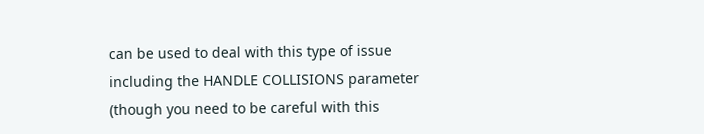can be used to deal with this type of issue including the HANDLE COLLISIONS parameter (though you need to be careful with this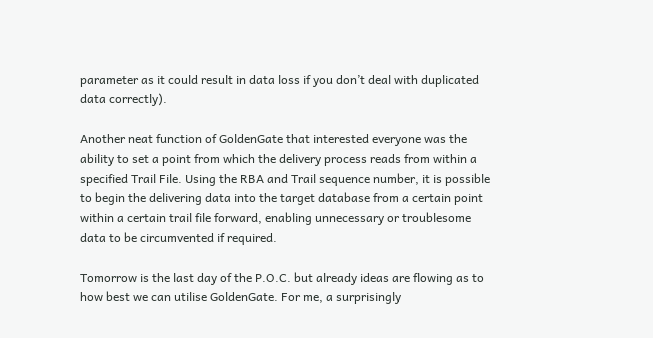parameter as it could result in data loss if you don’t deal with duplicated data correctly).

Another neat function of GoldenGate that interested everyone was the ability to set a point from which the delivery process reads from within a specified Trail File. Using the RBA and Trail sequence number, it is possible to begin the delivering data into the target database from a certain point within a certain trail file forward, enabling unnecessary or troublesome data to be circumvented if required.

Tomorrow is the last day of the P.O.C. but already ideas are flowing as to how best we can utilise GoldenGate. For me, a surprisingly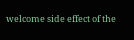welcome side effect of the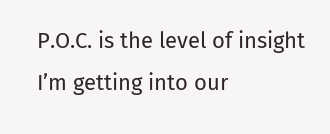P.O.C. is the level of insight I’m getting into our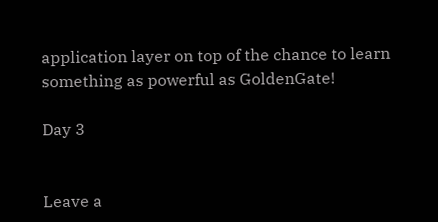application layer on top of the chance to learn something as powerful as GoldenGate!

Day 3


Leave a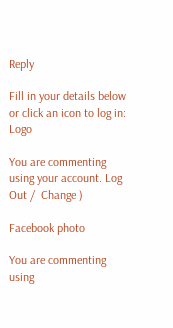Reply

Fill in your details below or click an icon to log in: Logo

You are commenting using your account. Log Out /  Change )

Facebook photo

You are commenting using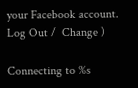your Facebook account. Log Out /  Change )

Connecting to %s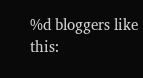%d bloggers like this: